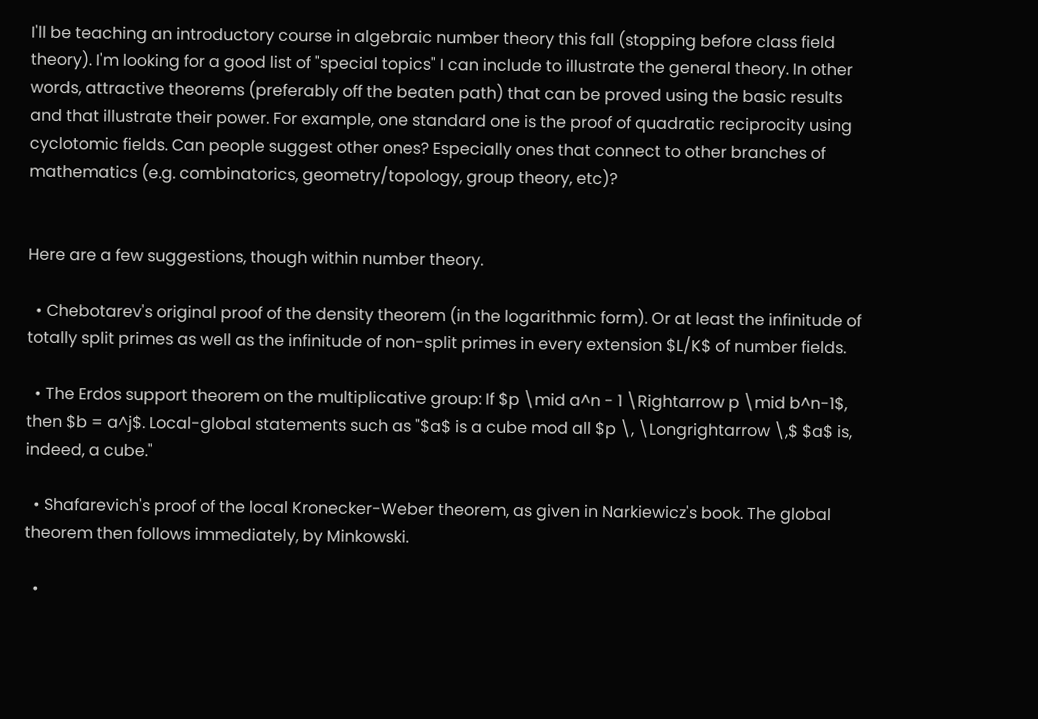I'll be teaching an introductory course in algebraic number theory this fall (stopping before class field theory). I'm looking for a good list of "special topics" I can include to illustrate the general theory. In other words, attractive theorems (preferably off the beaten path) that can be proved using the basic results and that illustrate their power. For example, one standard one is the proof of quadratic reciprocity using cyclotomic fields. Can people suggest other ones? Especially ones that connect to other branches of mathematics (e.g. combinatorics, geometry/topology, group theory, etc)?


Here are a few suggestions, though within number theory.

  • Chebotarev's original proof of the density theorem (in the logarithmic form). Or at least the infinitude of totally split primes as well as the infinitude of non-split primes in every extension $L/K$ of number fields.

  • The Erdos support theorem on the multiplicative group: If $p \mid a^n - 1 \Rightarrow p \mid b^n-1$, then $b = a^j$. Local-global statements such as "$a$ is a cube mod all $p \, \Longrightarrow \,$ $a$ is, indeed, a cube."

  • Shafarevich's proof of the local Kronecker-Weber theorem, as given in Narkiewicz's book. The global theorem then follows immediately, by Minkowski.

  •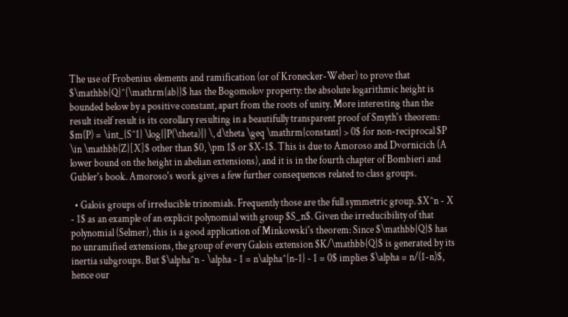The use of Frobenius elements and ramification (or of Kronecker-Weber) to prove that $\mathbb{Q}^{\mathrm{ab}}$ has the Bogomolov property: the absolute logarithmic height is bounded below by a positive constant, apart from the roots of unity. More interesting than the result itself result is its corollary resulting in a beautifully transparent proof of Smyth's theorem: $m(P) = \int_{S^1} \log{|P(\theta)|} \, d\theta \geq \mathrm{constant} > 0$ for non-reciprocal $P \in \mathbb{Z}[X]$ other than $0, \pm 1$ or $X-1$. This is due to Amoroso and Dvornicich (A lower bound on the height in abelian extensions), and it is in the fourth chapter of Bombieri and Gubler's book. Amoroso's work gives a few further consequences related to class groups.

  • Galois groups of irreducible trinomials. Frequently those are the full symmetric group. $X^n - X - 1$ as an example of an explicit polynomial with group $S_n$. Given the irreducibility of that polynomial (Selmer), this is a good application of Minkowski's theorem: Since $\mathbb{Q}$ has no unramified extensions, the group of every Galois extension $K/\mathbb{Q}$ is generated by its inertia subgroups. But $\alpha^n - \alpha - 1 = n\alpha^{n-1} - 1 = 0$ implies $\alpha = n/(1-n)$, hence our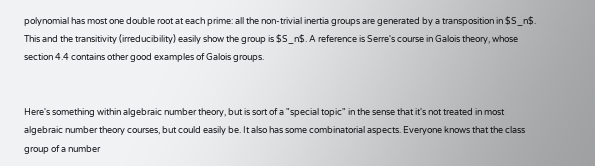polynomial has most one double root at each prime: all the non-trivial inertia groups are generated by a transposition in $S_n$. This and the transitivity (irreducibility) easily show the group is $S_n$. A reference is Serre's course in Galois theory, whose section 4.4 contains other good examples of Galois groups.


Here's something within algebraic number theory, but is sort of a "special topic" in the sense that it's not treated in most algebraic number theory courses, but could easily be. It also has some combinatorial aspects. Everyone knows that the class group of a number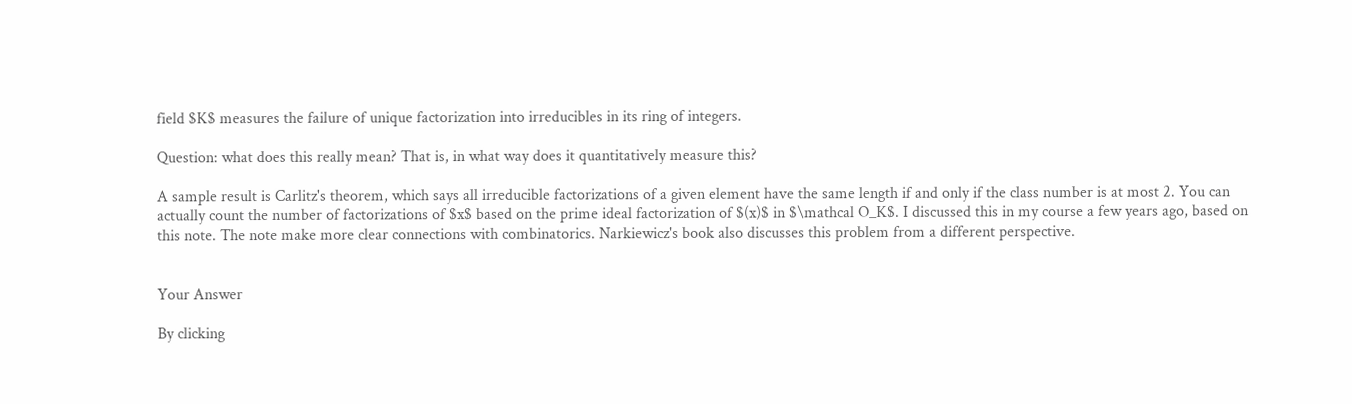field $K$ measures the failure of unique factorization into irreducibles in its ring of integers.

Question: what does this really mean? That is, in what way does it quantitatively measure this?

A sample result is Carlitz's theorem, which says all irreducible factorizations of a given element have the same length if and only if the class number is at most 2. You can actually count the number of factorizations of $x$ based on the prime ideal factorization of $(x)$ in $\mathcal O_K$. I discussed this in my course a few years ago, based on this note. The note make more clear connections with combinatorics. Narkiewicz's book also discusses this problem from a different perspective.


Your Answer

By clicking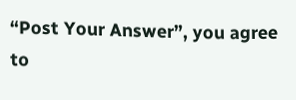“Post Your Answer”, you agree to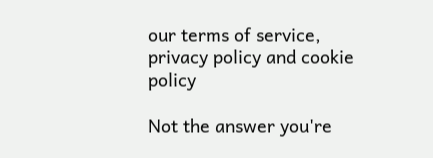our terms of service, privacy policy and cookie policy

Not the answer you're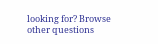looking for? Browse other questions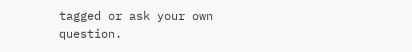tagged or ask your own question.